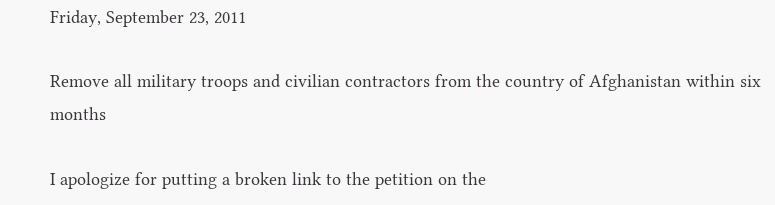Friday, September 23, 2011

Remove all military troops and civilian contractors from the country of Afghanistan within six months

I apologize for putting a broken link to the petition on the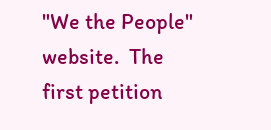"We the People" website.  The first petition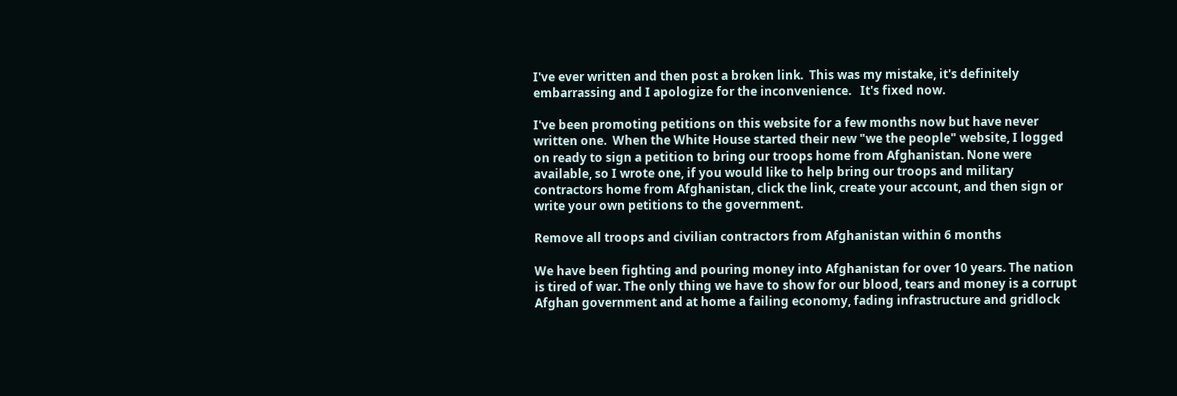I've ever written and then post a broken link.  This was my mistake, it's definitely embarrassing and I apologize for the inconvenience.   It's fixed now.

I've been promoting petitions on this website for a few months now but have never written one.  When the White House started their new "we the people" website, I logged on ready to sign a petition to bring our troops home from Afghanistan. None were available, so I wrote one, if you would like to help bring our troops and military contractors home from Afghanistan, click the link, create your account, and then sign or write your own petitions to the government.

Remove all troops and civilian contractors from Afghanistan within 6 months

We have been fighting and pouring money into Afghanistan for over 10 years. The nation is tired of war. The only thing we have to show for our blood, tears and money is a corrupt Afghan government and at home a failing economy, fading infrastructure and gridlock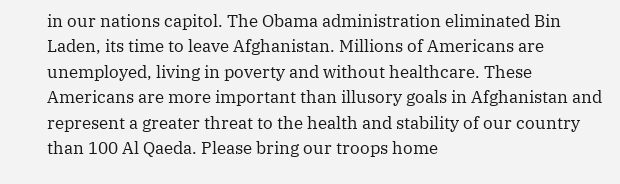in our nations capitol. The Obama administration eliminated Bin Laden, its time to leave Afghanistan. Millions of Americans are unemployed, living in poverty and without healthcare. These Americans are more important than illusory goals in Afghanistan and represent a greater threat to the health and stability of our country than 100 Al Qaeda. Please bring our troops home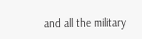and all the military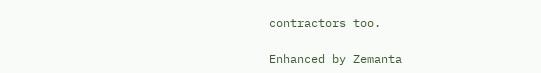contractors too.

Enhanced by Zemanta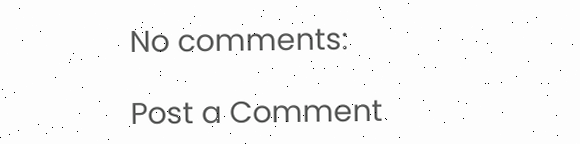No comments:

Post a Comment